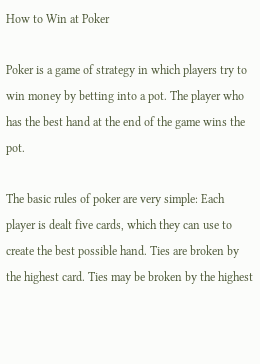How to Win at Poker

Poker is a game of strategy in which players try to win money by betting into a pot. The player who has the best hand at the end of the game wins the pot.

The basic rules of poker are very simple: Each player is dealt five cards, which they can use to create the best possible hand. Ties are broken by the highest card. Ties may be broken by the highest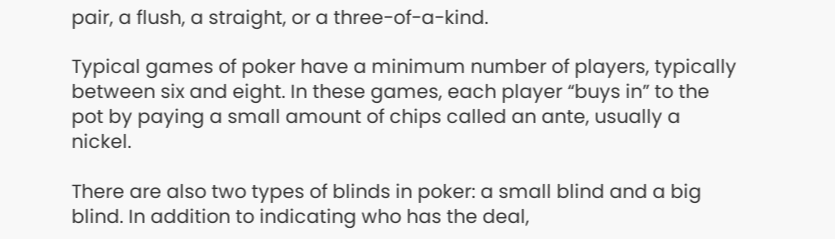pair, a flush, a straight, or a three-of-a-kind.

Typical games of poker have a minimum number of players, typically between six and eight. In these games, each player “buys in” to the pot by paying a small amount of chips called an ante, usually a nickel.

There are also two types of blinds in poker: a small blind and a big blind. In addition to indicating who has the deal,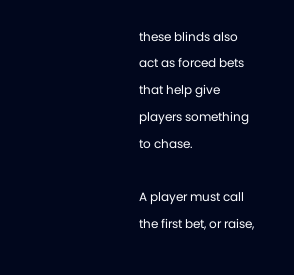these blinds also act as forced bets that help give players something to chase.

A player must call the first bet, or raise,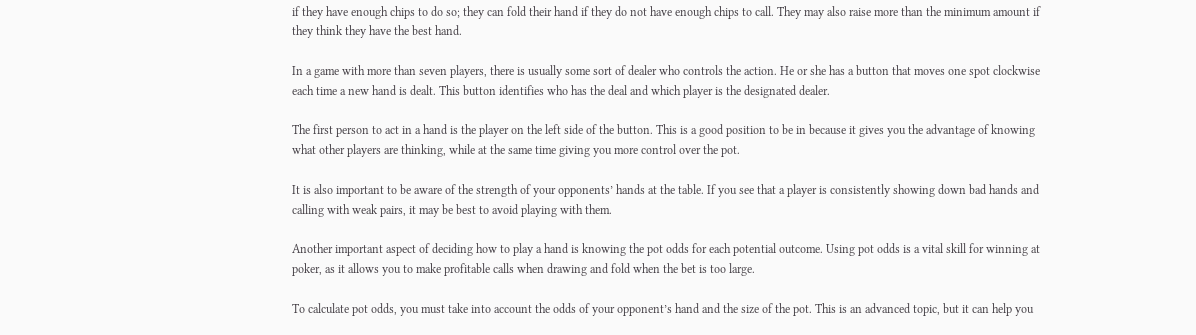if they have enough chips to do so; they can fold their hand if they do not have enough chips to call. They may also raise more than the minimum amount if they think they have the best hand.

In a game with more than seven players, there is usually some sort of dealer who controls the action. He or she has a button that moves one spot clockwise each time a new hand is dealt. This button identifies who has the deal and which player is the designated dealer.

The first person to act in a hand is the player on the left side of the button. This is a good position to be in because it gives you the advantage of knowing what other players are thinking, while at the same time giving you more control over the pot.

It is also important to be aware of the strength of your opponents’ hands at the table. If you see that a player is consistently showing down bad hands and calling with weak pairs, it may be best to avoid playing with them.

Another important aspect of deciding how to play a hand is knowing the pot odds for each potential outcome. Using pot odds is a vital skill for winning at poker, as it allows you to make profitable calls when drawing and fold when the bet is too large.

To calculate pot odds, you must take into account the odds of your opponent’s hand and the size of the pot. This is an advanced topic, but it can help you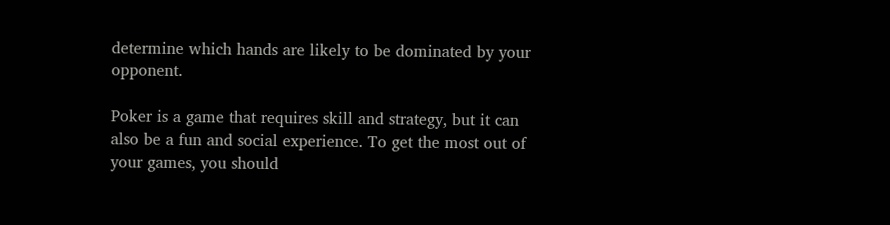determine which hands are likely to be dominated by your opponent.

Poker is a game that requires skill and strategy, but it can also be a fun and social experience. To get the most out of your games, you should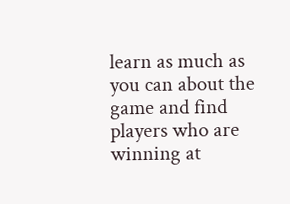learn as much as you can about the game and find players who are winning at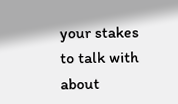your stakes to talk with about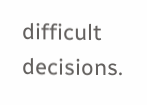difficult decisions.